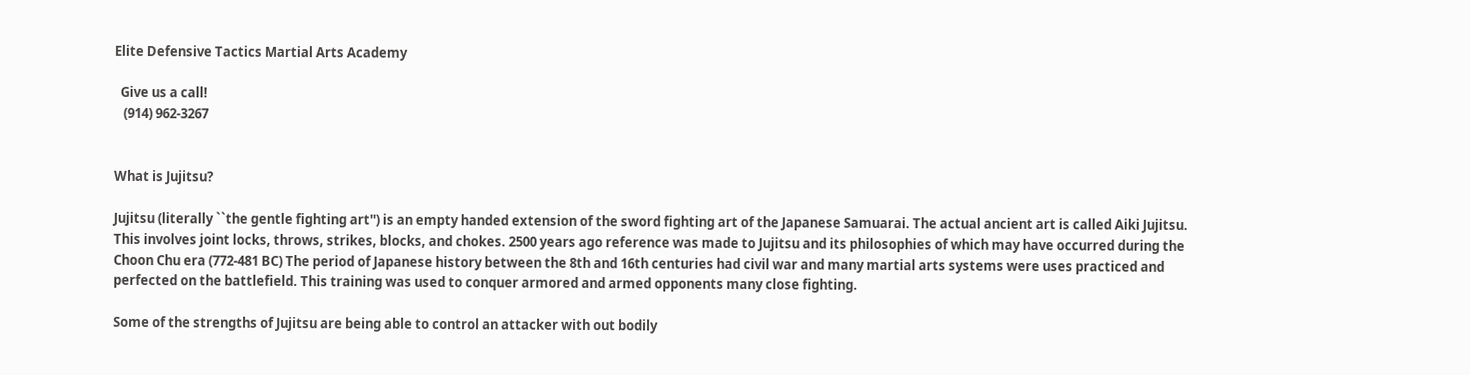Elite Defensive Tactics Martial Arts Academy

  Give us a call!
   (914) 962-3267


What is Jujitsu?

Jujitsu (literally ``the gentle fighting art'') is an empty handed extension of the sword fighting art of the Japanese Samuarai. The actual ancient art is called Aiki Jujitsu. This involves joint locks, throws, strikes, blocks, and chokes. 2500 years ago reference was made to Jujitsu and its philosophies of which may have occurred during the Choon Chu era (772-481 BC) The period of Japanese history between the 8th and 16th centuries had civil war and many martial arts systems were uses practiced and perfected on the battlefield. This training was used to conquer armored and armed opponents many close fighting.

Some of the strengths of Jujitsu are being able to control an attacker with out bodily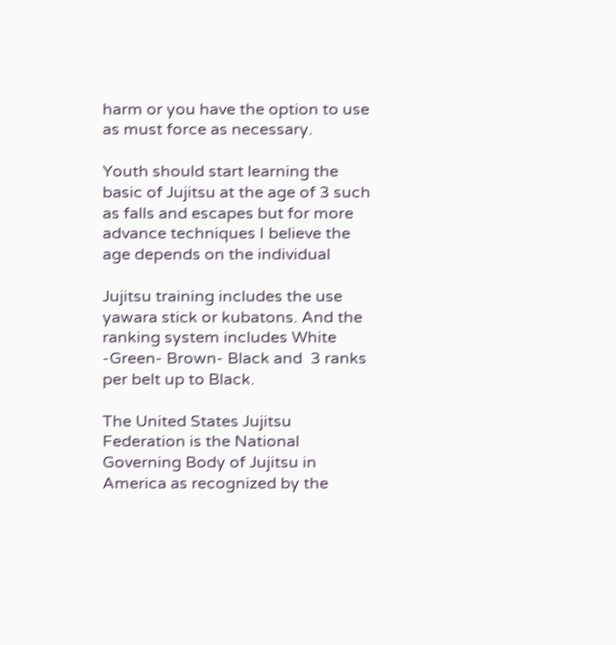harm or you have the option to use as must force as necessary.

Youth should start learning the basic of Jujitsu at the age of 3 such as falls and escapes but for more advance techniques I believe the age depends on the individual

Jujitsu training includes the use yawara stick or kubatons. And the ranking system includes White -Green- Brown- Black and  3 ranks per belt up to Black.

The United States Jujitsu Federation is the National Governing Body of Jujitsu in America as recognized by the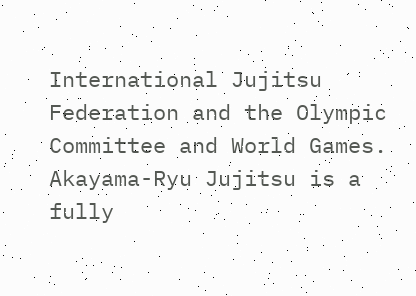International Jujitsu Federation and the Olympic Committee and World Games. Akayama-Ryu Jujitsu is a fully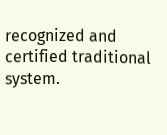recognized and certified traditional system.